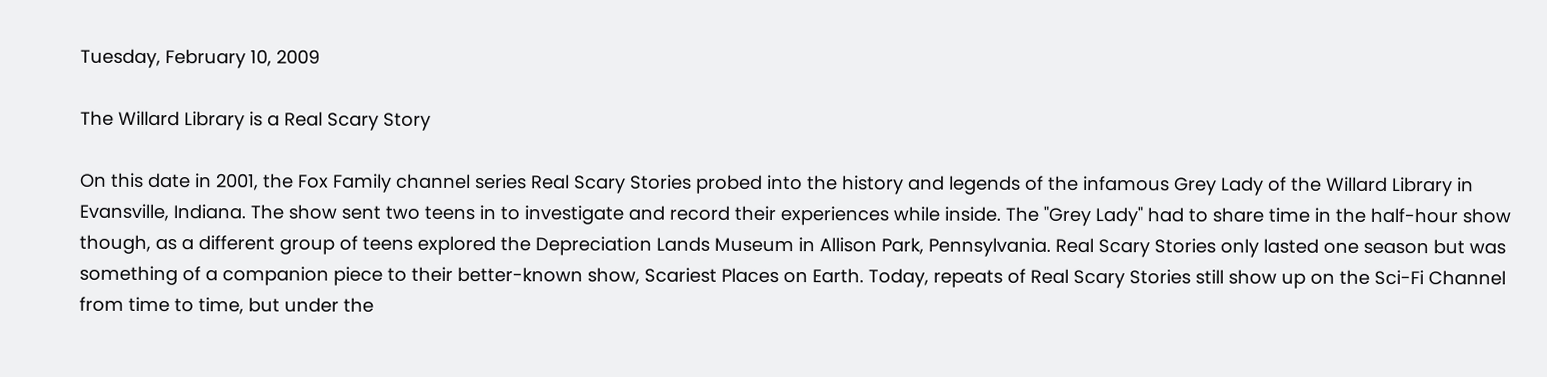Tuesday, February 10, 2009

The Willard Library is a Real Scary Story

On this date in 2001, the Fox Family channel series Real Scary Stories probed into the history and legends of the infamous Grey Lady of the Willard Library in Evansville, Indiana. The show sent two teens in to investigate and record their experiences while inside. The "Grey Lady" had to share time in the half-hour show though, as a different group of teens explored the Depreciation Lands Museum in Allison Park, Pennsylvania. Real Scary Stories only lasted one season but was something of a companion piece to their better-known show, Scariest Places on Earth. Today, repeats of Real Scary Stories still show up on the Sci-Fi Channel from time to time, but under the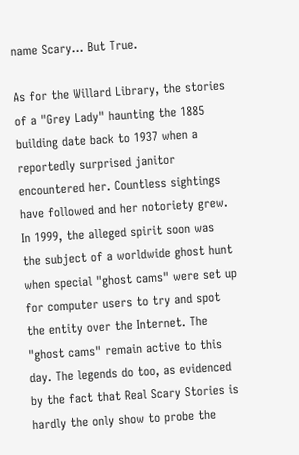name Scary... But True.

As for the Willard Library, the stories of a "Grey Lady" haunting the 1885 building date back to 1937 when a reportedly surprised janitor encountered her. Countless sightings have followed and her notoriety grew. In 1999, the alleged spirit soon was the subject of a worldwide ghost hunt when special "ghost cams" were set up for computer users to try and spot the entity over the Internet. The "ghost cams" remain active to this day. The legends do too, as evidenced by the fact that Real Scary Stories is hardly the only show to probe the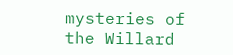mysteries of the Willard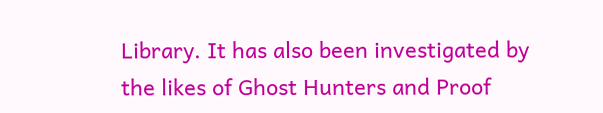Library. It has also been investigated by the likes of Ghost Hunters and Proof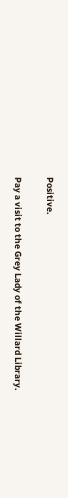Positive.

Pay a visit to the Grey Lady of the Willard Library.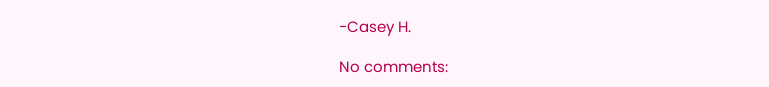-Casey H.

No comments: